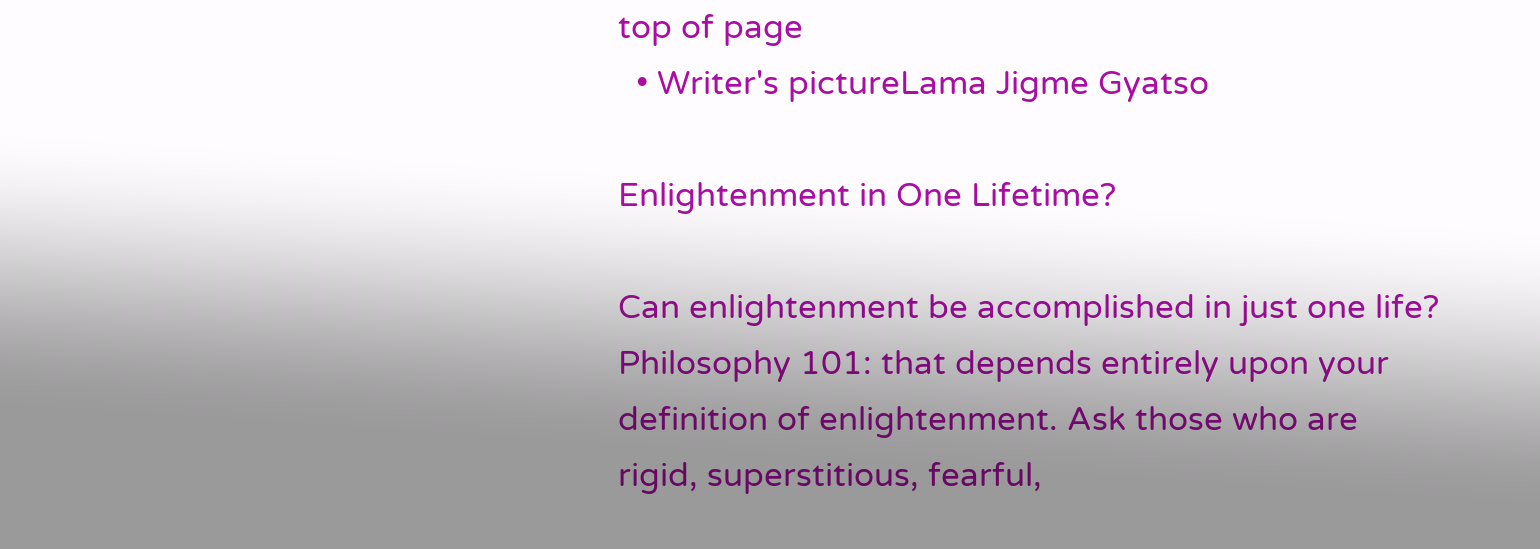top of page
  • Writer's pictureLama Jigme Gyatso

Enlightenment in One Lifetime?

Can enlightenment be accomplished in just one life? Philosophy 101: that depends entirely upon your definition of enlightenment. Ask those who are rigid, superstitious, fearful,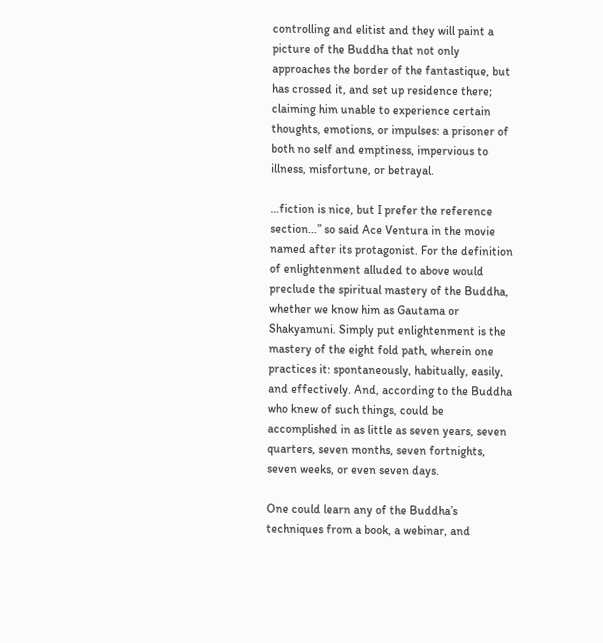controlling and elitist and they will paint a picture of the Buddha that not only approaches the border of the fantastique, but has crossed it, and set up residence there; claiming him unable to experience certain thoughts, emotions, or impulses: a prisoner of both no self and emptiness, impervious to illness, misfortune, or betrayal.

…fiction is nice, but I prefer the reference section…” so said Ace Ventura in the movie named after its protagonist. For the definition of enlightenment alluded to above would preclude the spiritual mastery of the Buddha, whether we know him as Gautama or Shakyamuni. Simply put enlightenment is the mastery of the eight fold path, wherein one practices it: spontaneously, habitually, easily, and effectively. And, according to the Buddha who knew of such things, could be accomplished in as little as seven years, seven quarters, seven months, seven fortnights, seven weeks, or even seven days.

One could learn any of the Buddha’s techniques from a book, a webinar, and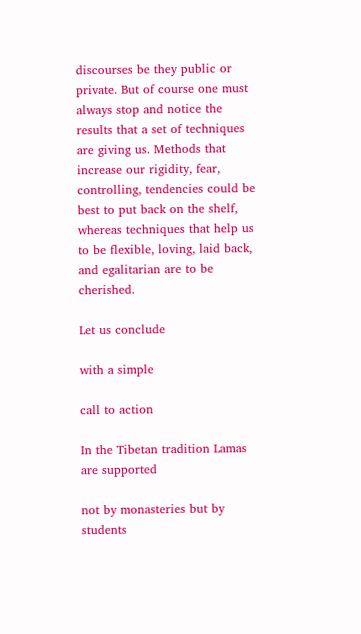discourses be they public or private. But of course one must always stop and notice the results that a set of techniques are giving us. Methods that increase our rigidity, fear, controlling, tendencies could be best to put back on the shelf, whereas techniques that help us to be flexible, loving, laid back, and egalitarian are to be cherished.

Let us conclude

with a simple

call to action

In the Tibetan tradition Lamas are supported

not by monasteries but by students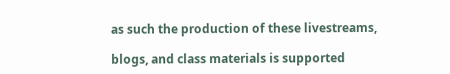as such the production of these livestreams,

blogs, and class materials is supported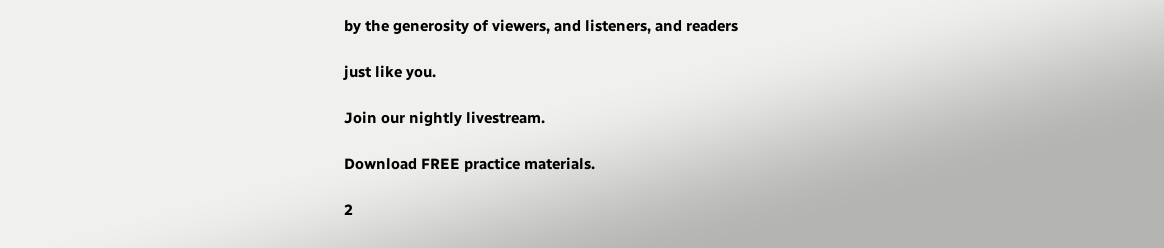by the generosity of viewers, and listeners, and readers

just like you.

Join our nightly livestream.

Download FREE practice materials.

2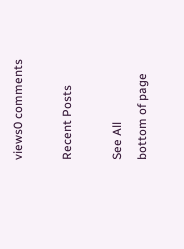views0 comments

Recent Posts

See All
bottom of page